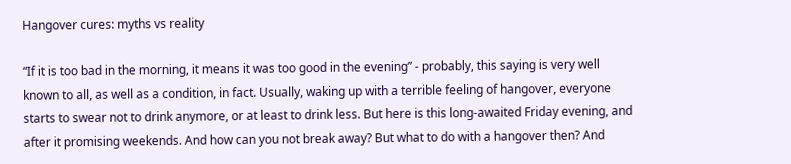Hangover cures: myths vs reality

“If it is too bad in the morning, it means it was too good in the evening” - probably, this saying is very well known to all, as well as a condition, in fact. Usually, waking up with a terrible feeling of hangover, everyone starts to swear not to drink anymore, or at least to drink less. But here is this long-awaited Friday evening, and after it promising weekends. And how can you not break away? But what to do with a hangover then? And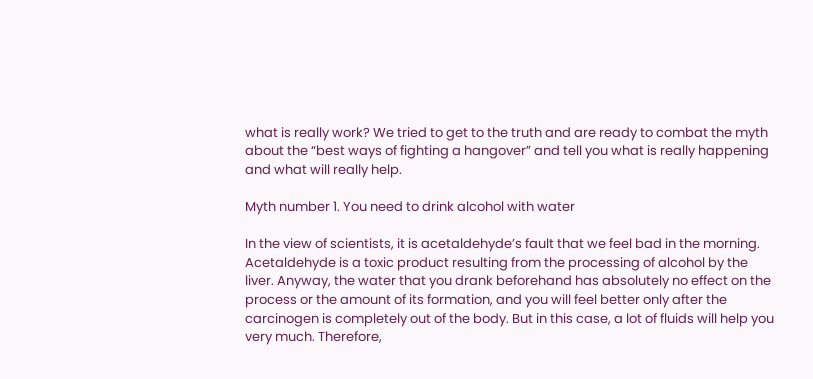what is really work? We tried to get to the truth and are ready to combat the myth about the “best ways of fighting a hangover” and tell you what is really happening and what will really help.

Myth number 1. You need to drink alcohol with water

In the view of scientists, it is acetaldehyde’s fault that we feel bad in the morning. Acetaldehyde is a toxic product resulting from the processing of alcohol by the liver. Anyway, the water that you drank beforehand has absolutely no effect on the process or the amount of its formation, and you will feel better only after the carcinogen is completely out of the body. But in this case, a lot of fluids will help you very much. Therefore,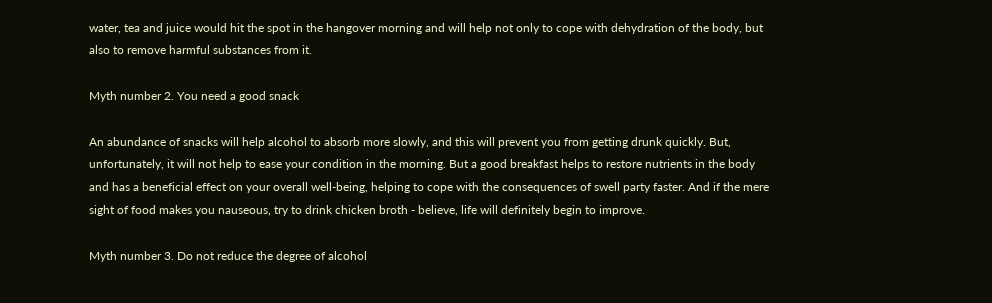water, tea and juice would hit the spot in the hangover morning and will help not only to cope with dehydration of the body, but also to remove harmful substances from it.

Myth number 2. You need a good snack

An abundance of snacks will help alcohol to absorb more slowly, and this will prevent you from getting drunk quickly. But, unfortunately, it will not help to ease your condition in the morning. But a good breakfast helps to restore nutrients in the body and has a beneficial effect on your overall well-being, helping to cope with the consequences of swell party faster. And if the mere sight of food makes you nauseous, try to drink chicken broth - believe, life will definitely begin to improve.

Myth number 3. Do not reduce the degree of alcohol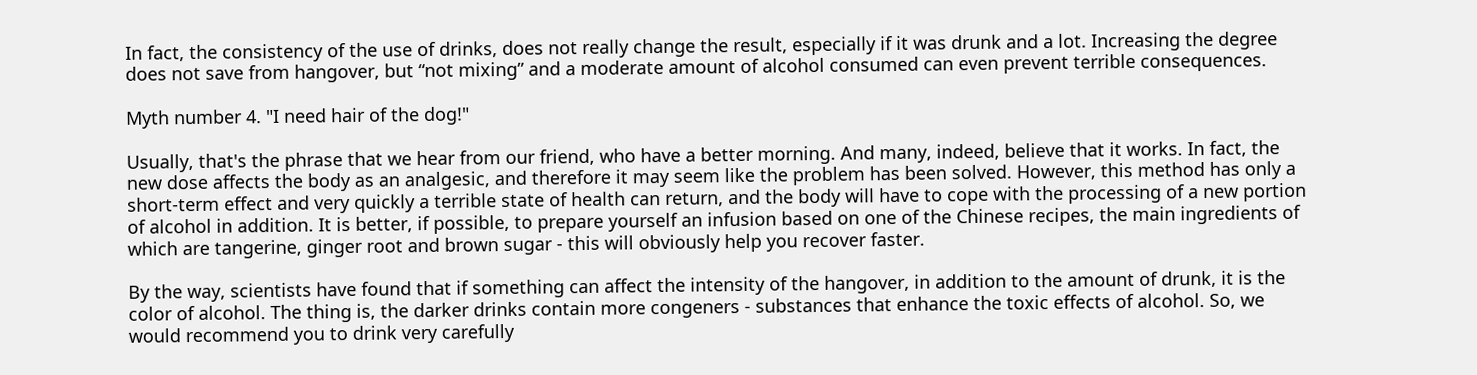In fact, the consistency of the use of drinks, does not really change the result, especially if it was drunk and a lot. Increasing the degree does not save from hangover, but “not mixing” and a moderate amount of alcohol consumed can even prevent terrible consequences.

Myth number 4. "I need hair of the dog!"

Usually, that's the phrase that we hear from our friend, who have a better morning. And many, indeed, believe that it works. In fact, the new dose affects the body as an analgesic, and therefore it may seem like the problem has been solved. However, this method has only a short-term effect and very quickly a terrible state of health can return, and the body will have to cope with the processing of a new portion of alcohol in addition. It is better, if possible, to prepare yourself an infusion based on one of the Chinese recipes, the main ingredients of which are tangerine, ginger root and brown sugar - this will obviously help you recover faster.

By the way, scientists have found that if something can affect the intensity of the hangover, in addition to the amount of drunk, it is the color of alcohol. The thing is, the darker drinks contain more congeners - substances that enhance the toxic effects of alcohol. So, we would recommend you to drink very carefully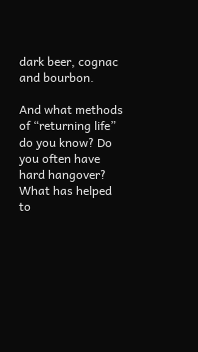dark beer, cognac and bourbon.

And what methods of “returning life” do you know? Do you often have hard hangover? What has helped to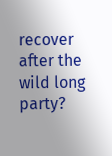recover after the wild long party?